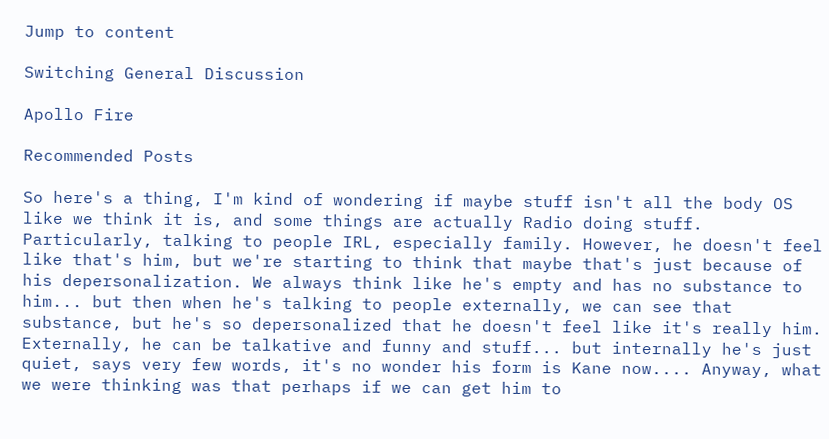Jump to content

Switching General Discussion

Apollo Fire

Recommended Posts

So here's a thing, I'm kind of wondering if maybe stuff isn't all the body OS like we think it is, and some things are actually Radio doing stuff. Particularly, talking to people IRL, especially family. However, he doesn't feel like that's him, but we're starting to think that maybe that's just because of his depersonalization. We always think like he's empty and has no substance to him... but then when he's talking to people externally, we can see that substance, but he's so depersonalized that he doesn't feel like it's really him. Externally, he can be talkative and funny and stuff... but internally he's just quiet, says very few words, it's no wonder his form is Kane now.... Anyway, what we were thinking was that perhaps if we can get him to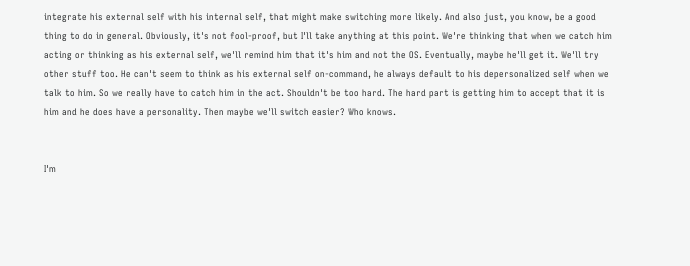integrate his external self with his internal self, that might make switching more likely. And also just, you know, be a good thing to do in general. Obviously, it's not fool-proof, but I'll take anything at this point. We're thinking that when we catch him acting or thinking as his external self, we'll remind him that it's him and not the OS. Eventually, maybe he'll get it. We'll try other stuff too. He can't seem to think as his external self on-command, he always default to his depersonalized self when we talk to him. So we really have to catch him in the act. Shouldn't be too hard. The hard part is getting him to accept that it is him and he does have a personality. Then maybe we'll switch easier? Who knows.


I'm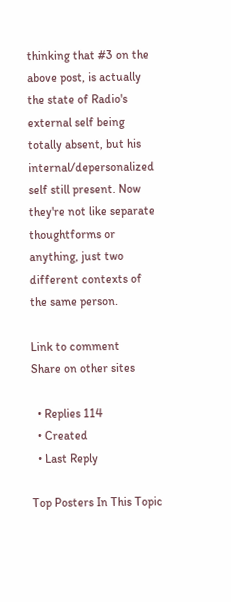thinking that #3 on the above post, is actually the state of Radio's external self being totally absent, but his internal/depersonalized self still present. Now they're not like separate thoughtforms or anything, just two different contexts of the same person.

Link to comment
Share on other sites

  • Replies 114
  • Created
  • Last Reply

Top Posters In This Topic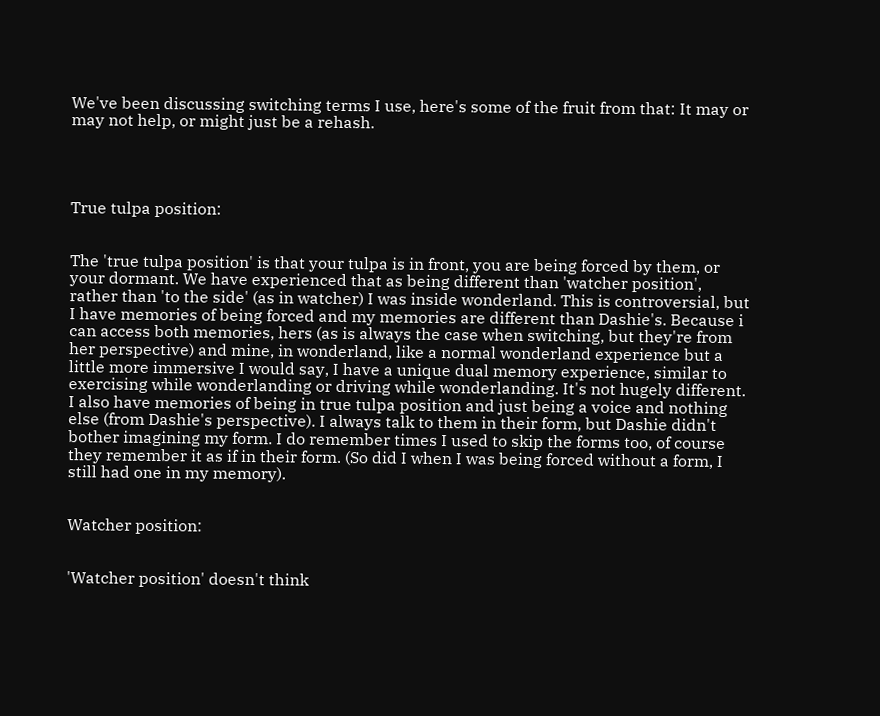We've been discussing switching terms I use, here's some of the fruit from that: It may or may not help, or might just be a rehash.




True tulpa position:


The 'true tulpa position' is that your tulpa is in front, you are being forced by them, or your dormant. We have experienced that as being different than 'watcher position', rather than 'to the side' (as in watcher) I was inside wonderland. This is controversial, but I have memories of being forced and my memories are different than Dashie's. Because i can access both memories, hers (as is always the case when switching, but they're from her perspective) and mine, in wonderland, like a normal wonderland experience but a little more immersive I would say, I have a unique dual memory experience, similar to exercising while wonderlanding or driving while wonderlanding. It's not hugely different. I also have memories of being in true tulpa position and just being a voice and nothing else (from Dashie's perspective). I always talk to them in their form, but Dashie didn't bother imagining my form. I do remember times I used to skip the forms too, of course they remember it as if in their form. (So did I when I was being forced without a form, I still had one in my memory).


Watcher position:


'Watcher position' doesn't think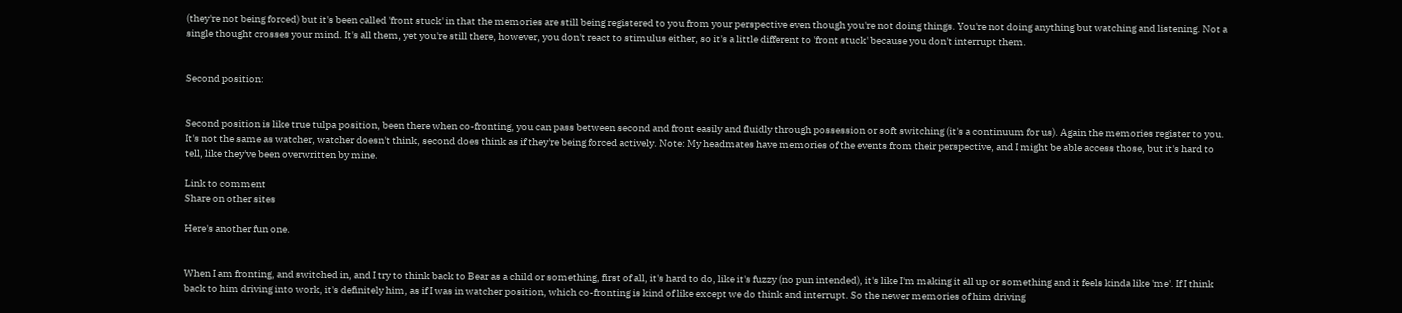(they're not being forced) but it's been called 'front stuck' in that the memories are still being registered to you from your perspective even though you're not doing things. You're not doing anything but watching and listening. Not a single thought crosses your mind. It's all them, yet you're still there, however, you don't react to stimulus either, so it's a little different to 'front stuck' because you don't interrupt them.


Second position:


Second position is like true tulpa position, been there when co-fronting, you can pass between second and front easily and fluidly through possession or soft switching (it's a continuum for us). Again the memories register to you. It's not the same as watcher, watcher doesn't think, second does think as if they're being forced actively. Note: My headmates have memories of the events from their perspective, and I might be able access those, but it's hard to tell, like they've been overwritten by mine.

Link to comment
Share on other sites

Here's another fun one.


When I am fronting, and switched in, and I try to think back to Bear as a child or something, first of all, it's hard to do, like it's fuzzy (no pun intended), it's like I'm making it all up or something and it feels kinda like 'me'. If I think back to him driving into work, it's definitely him, as if I was in watcher position, which co-fronting is kind of like except we do think and interrupt. So the newer memories of him driving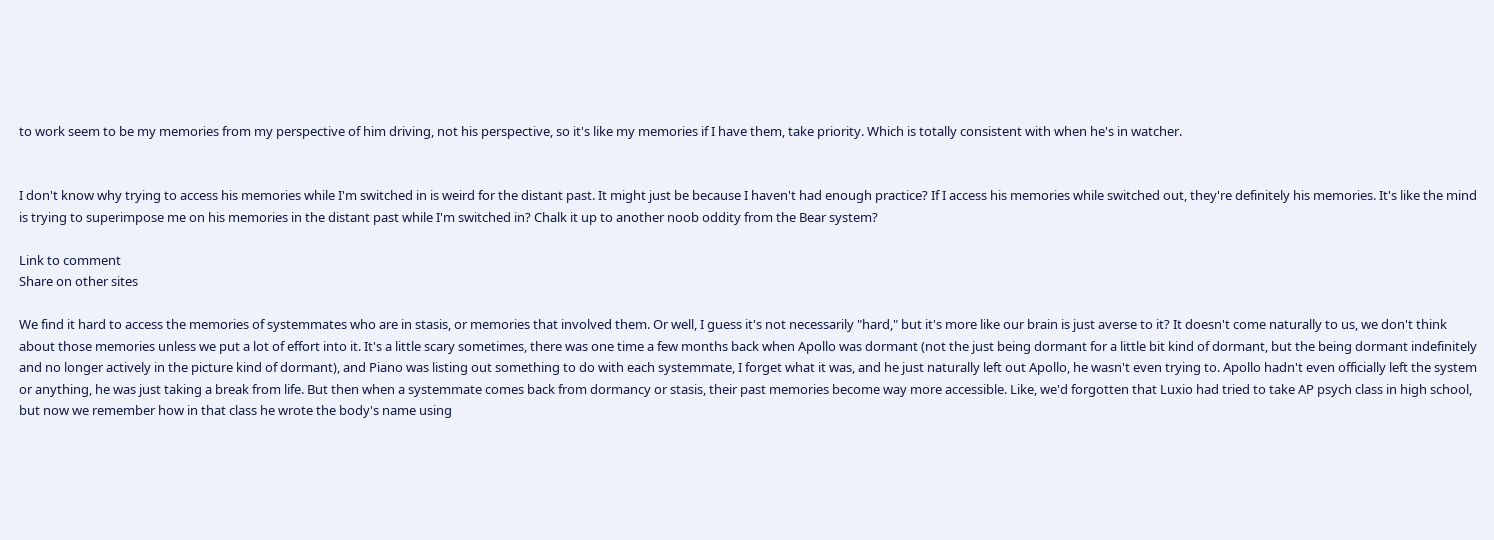to work seem to be my memories from my perspective of him driving, not his perspective, so it's like my memories if I have them, take priority. Which is totally consistent with when he's in watcher.


I don't know why trying to access his memories while I'm switched in is weird for the distant past. It might just be because I haven't had enough practice? If I access his memories while switched out, they're definitely his memories. It's like the mind is trying to superimpose me on his memories in the distant past while I'm switched in? Chalk it up to another noob oddity from the Bear system?

Link to comment
Share on other sites

We find it hard to access the memories of systemmates who are in stasis, or memories that involved them. Or well, I guess it's not necessarily "hard," but it's more like our brain is just averse to it? It doesn't come naturally to us, we don't think about those memories unless we put a lot of effort into it. It's a little scary sometimes, there was one time a few months back when Apollo was dormant (not the just being dormant for a little bit kind of dormant, but the being dormant indefinitely and no longer actively in the picture kind of dormant), and Piano was listing out something to do with each systemmate, I forget what it was, and he just naturally left out Apollo, he wasn't even trying to. Apollo hadn't even officially left the system or anything, he was just taking a break from life. But then when a systemmate comes back from dormancy or stasis, their past memories become way more accessible. Like, we'd forgotten that Luxio had tried to take AP psych class in high school, but now we remember how in that class he wrote the body's name using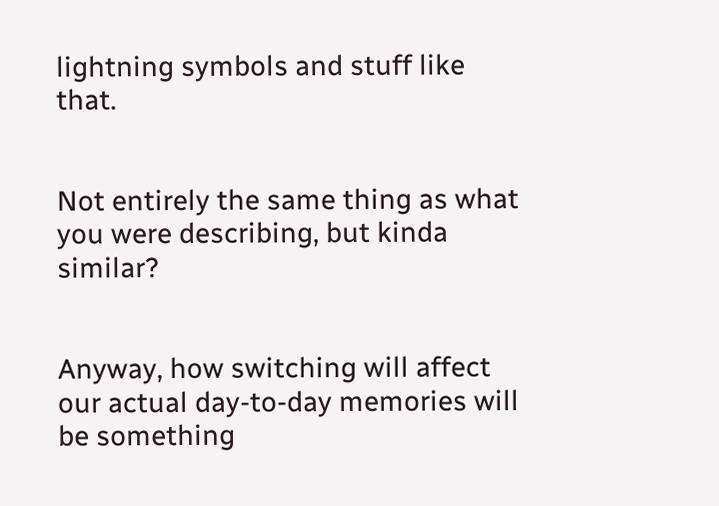lightning symbols and stuff like that.


Not entirely the same thing as what you were describing, but kinda similar?


Anyway, how switching will affect our actual day-to-day memories will be something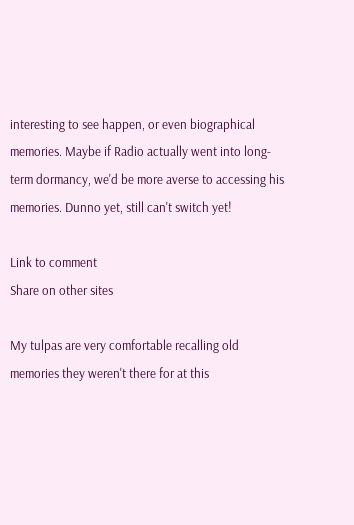interesting to see happen, or even biographical memories. Maybe if Radio actually went into long-term dormancy, we'd be more averse to accessing his memories. Dunno yet, still can't switch yet!

Link to comment
Share on other sites

My tulpas are very comfortable recalling old memories they weren't there for at this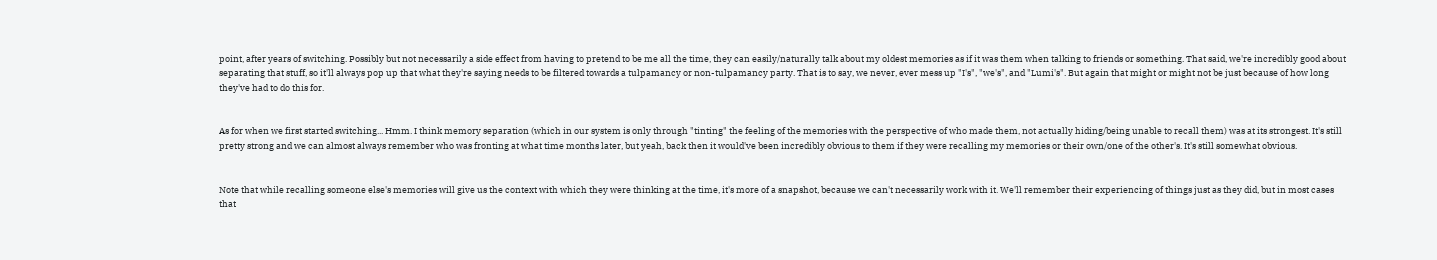point, after years of switching. Possibly but not necessarily a side effect from having to pretend to be me all the time, they can easily/naturally talk about my oldest memories as if it was them when talking to friends or something. That said, we're incredibly good about separating that stuff, so it'll always pop up that what they're saying needs to be filtered towards a tulpamancy or non-tulpamancy party. That is to say, we never, ever mess up "I's", "we's", and "Lumi's". But again that might or might not be just because of how long they've had to do this for.


As for when we first started switching... Hmm. I think memory separation (which in our system is only through "tinting" the feeling of the memories with the perspective of who made them, not actually hiding/being unable to recall them) was at its strongest. It's still pretty strong and we can almost always remember who was fronting at what time months later, but yeah, back then it would've been incredibly obvious to them if they were recalling my memories or their own/one of the other's. It's still somewhat obvious.


Note that while recalling someone else's memories will give us the context with which they were thinking at the time, it's more of a snapshot, because we can't necessarily work with it. We'll remember their experiencing of things just as they did, but in most cases that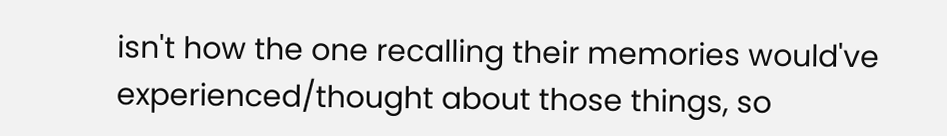isn't how the one recalling their memories would've experienced/thought about those things, so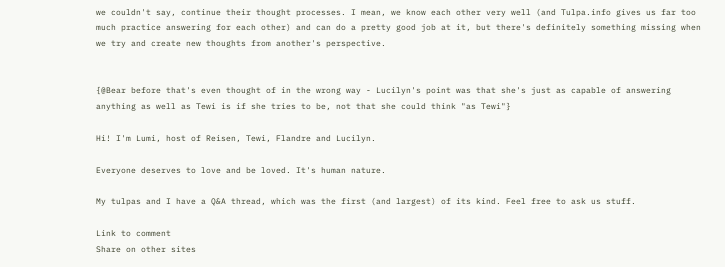we couldn't say, continue their thought processes. I mean, we know each other very well (and Tulpa.info gives us far too much practice answering for each other) and can do a pretty good job at it, but there's definitely something missing when we try and create new thoughts from another's perspective.


{@Bear before that's even thought of in the wrong way - Lucilyn's point was that she's just as capable of answering anything as well as Tewi is if she tries to be, not that she could think "as Tewi"}

Hi! I'm Lumi, host of Reisen, Tewi, Flandre and Lucilyn.

Everyone deserves to love and be loved. It's human nature.

My tulpas and I have a Q&A thread, which was the first (and largest) of its kind. Feel free to ask us stuff.

Link to comment
Share on other sites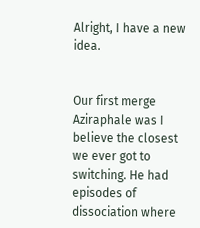Alright, I have a new idea.


Our first merge Aziraphale was I believe the closest we ever got to switching. He had episodes of dissociation where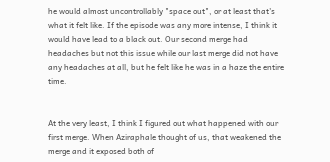he would almost uncontrollably "space out", or at least that's what it felt like. If the episode was any more intense, I think it would have lead to a black out. Our second merge had headaches but not this issue while our last merge did not have any headaches at all, but he felt like he was in a haze the entire time.


At the very least, I think I figured out what happened with our first merge. When Aziraphale thought of us, that weakened the merge and it exposed both of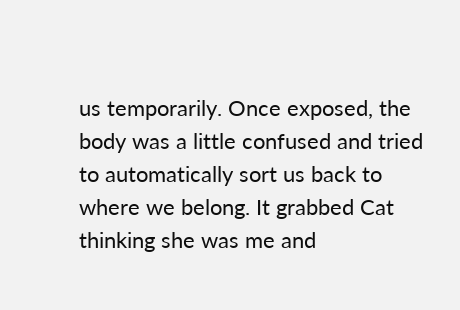us temporarily. Once exposed, the body was a little confused and tried to automatically sort us back to where we belong. It grabbed Cat thinking she was me and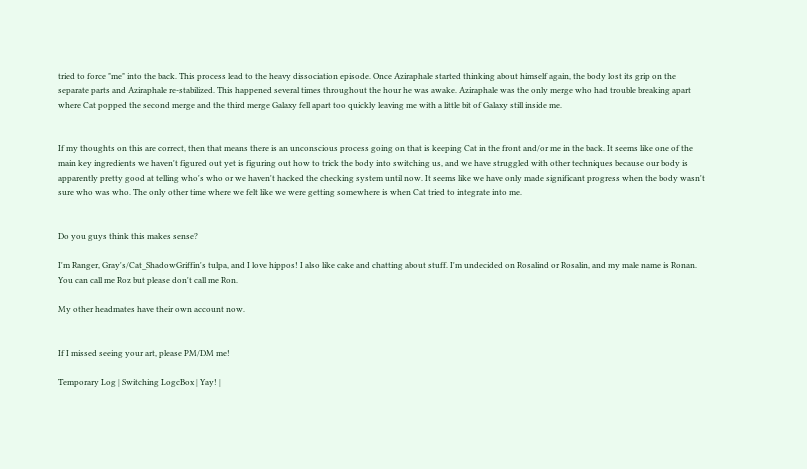tried to force "me" into the back. This process lead to the heavy dissociation episode. Once Aziraphale started thinking about himself again, the body lost its grip on the separate parts and Aziraphale re-stabilized. This happened several times throughout the hour he was awake. Aziraphale was the only merge who had trouble breaking apart where Cat popped the second merge and the third merge Galaxy fell apart too quickly leaving me with a little bit of Galaxy still inside me.


If my thoughts on this are correct, then that means there is an unconscious process going on that is keeping Cat in the front and/or me in the back. It seems like one of the main key ingredients we haven't figured out yet is figuring out how to trick the body into switching us, and we have struggled with other techniques because our body is apparently pretty good at telling who's who or we haven't hacked the checking system until now. It seems like we have only made significant progress when the body wasn't sure who was who. The only other time where we felt like we were getting somewhere is when Cat tried to integrate into me.


Do you guys think this makes sense?

I'm Ranger, Gray's/Cat_ShadowGriffin's tulpa, and I love hippos! I also like cake and chatting about stuff. I'm undecided on Rosalind or Rosalin, and my male name is Ronan. You can call me Roz but please don't call me Ron.

My other headmates have their own account now.


If I missed seeing your art, please PM/DM me!

Temporary Log | Switching LogcBox | Yay! |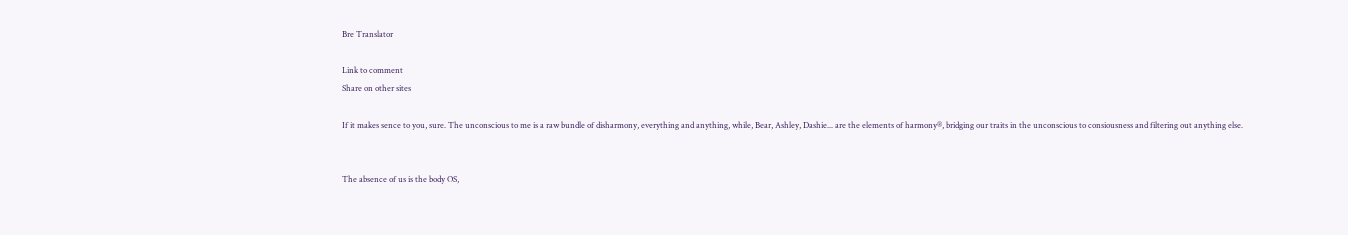Bre Translator

Link to comment
Share on other sites

If it makes sence to you, sure. The unconscious to me is a raw bundle of disharmony, everything and anything, while, Bear, Ashley, Dashie... are the elements of harmony®, bridging our traits in the unconscious to consiousness and filtering out anything else.


The absence of us is the body OS,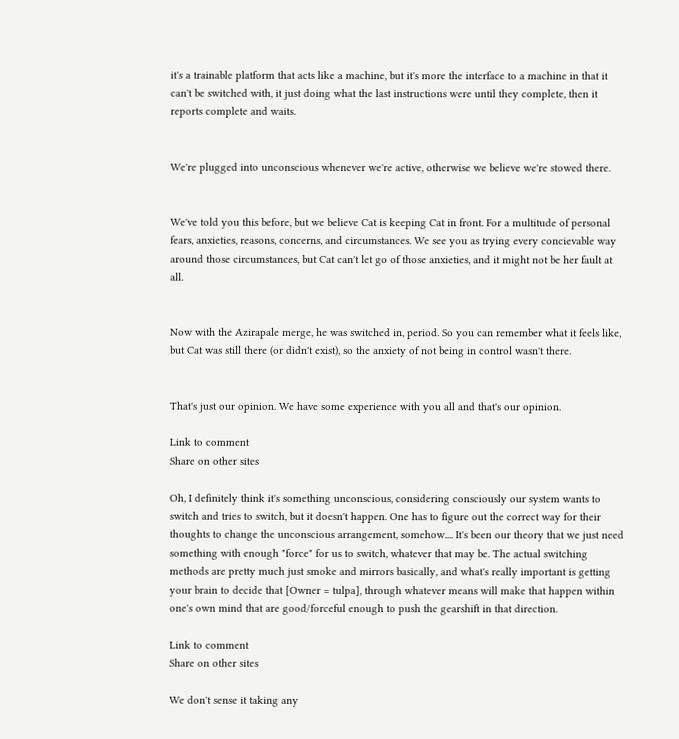it's a trainable platform that acts like a machine, but it's more the interface to a machine in that it can't be switched with, it just doing what the last instructions were until they complete, then it reports complete and waits.


We're plugged into unconscious whenever we're active, otherwise we believe we're stowed there.


We've told you this before, but we believe Cat is keeping Cat in front. For a multitude of personal fears, anxieties, reasons, concerns, and circumstances. We see you as trying every concievable way around those circumstances, but Cat can't let go of those anxieties, and it might not be her fault at all.


Now with the Azirapale merge, he was switched in, period. So you can remember what it feels like, but Cat was still there (or didn't exist), so the anxiety of not being in control wasn't there.


That's just our opinion. We have some experience with you all and that's our opinion.

Link to comment
Share on other sites

Oh, I definitely think it's something unconscious, considering consciously our system wants to switch and tries to switch, but it doesn't happen. One has to figure out the correct way for their thoughts to change the unconscious arrangement, somehow.... It's been our theory that we just need something with enough "force" for us to switch, whatever that may be. The actual switching methods are pretty much just smoke and mirrors basically, and what's really important is getting your brain to decide that [Owner = tulpa], through whatever means will make that happen within one's own mind that are good/forceful enough to push the gearshift in that direction.

Link to comment
Share on other sites

We don't sense it taking any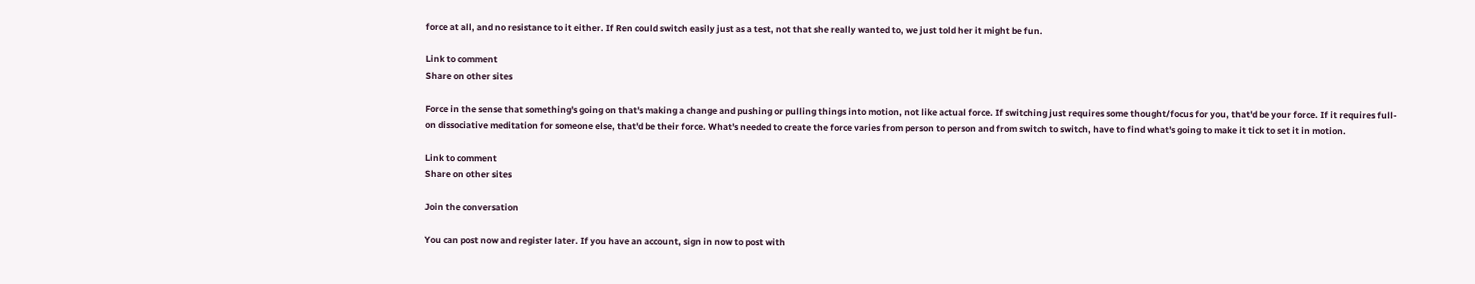force at all, and no resistance to it either. If Ren could switch easily just as a test, not that she really wanted to, we just told her it might be fun.

Link to comment
Share on other sites

Force in the sense that something's going on that's making a change and pushing or pulling things into motion, not like actual force. If switching just requires some thought/focus for you, that'd be your force. If it requires full-on dissociative meditation for someone else, that'd be their force. What's needed to create the force varies from person to person and from switch to switch, have to find what's going to make it tick to set it in motion.

Link to comment
Share on other sites

Join the conversation

You can post now and register later. If you have an account, sign in now to post with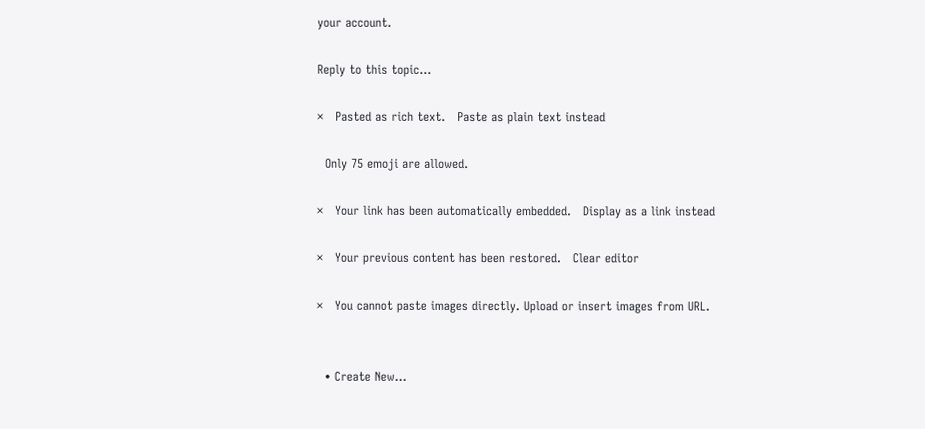your account.

Reply to this topic...

×   Pasted as rich text.   Paste as plain text instead

  Only 75 emoji are allowed.

×   Your link has been automatically embedded.   Display as a link instead

×   Your previous content has been restored.   Clear editor

×   You cannot paste images directly. Upload or insert images from URL.


  • Create New...